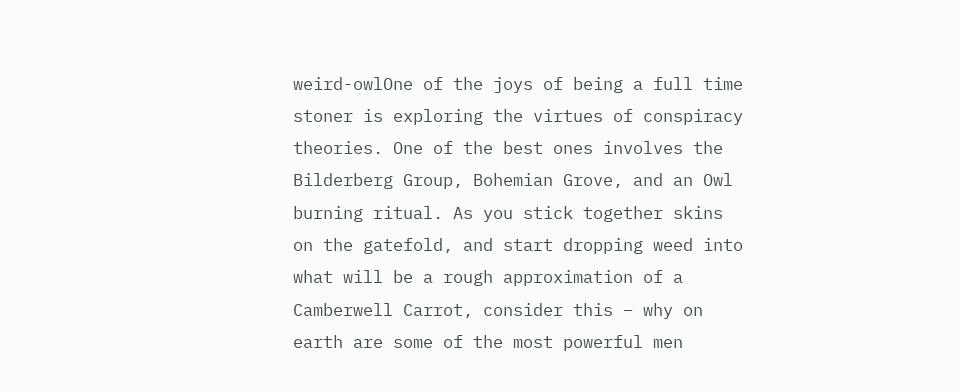weird-owlOne of the joys of being a full time stoner is exploring the virtues of conspiracy theories. One of the best ones involves the Bilderberg Group, Bohemian Grove, and an Owl burning ritual. As you stick together skins on the gatefold, and start dropping weed into what will be a rough approximation of a Camberwell Carrot, consider this – why on earth are some of the most powerful men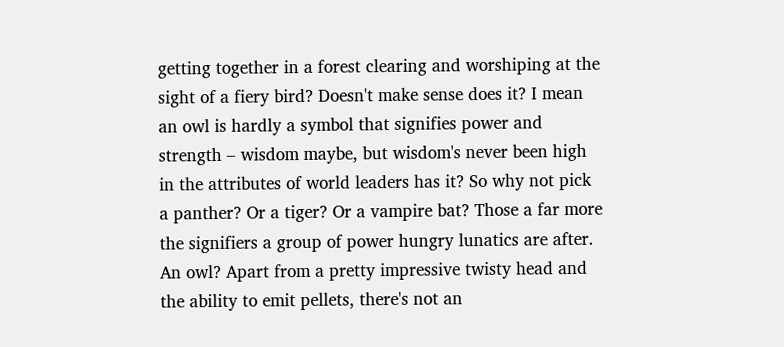getting together in a forest clearing and worshiping at the sight of a fiery bird? Doesn't make sense does it? I mean an owl is hardly a symbol that signifies power and strength – wisdom maybe, but wisdom's never been high in the attributes of world leaders has it? So why not pick a panther? Or a tiger? Or a vampire bat? Those a far more the signifiers a group of power hungry lunatics are after. An owl? Apart from a pretty impressive twisty head and the ability to emit pellets, there's not an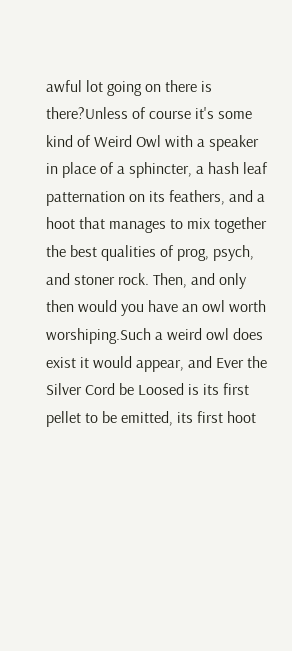awful lot going on there is there?Unless of course it's some kind of Weird Owl with a speaker in place of a sphincter, a hash leaf patternation on its feathers, and a hoot that manages to mix together the best qualities of prog, psych, and stoner rock. Then, and only then would you have an owl worth worshiping.Such a weird owl does exist it would appear, and Ever the Silver Cord be Loosed is its first pellet to be emitted, its first hoot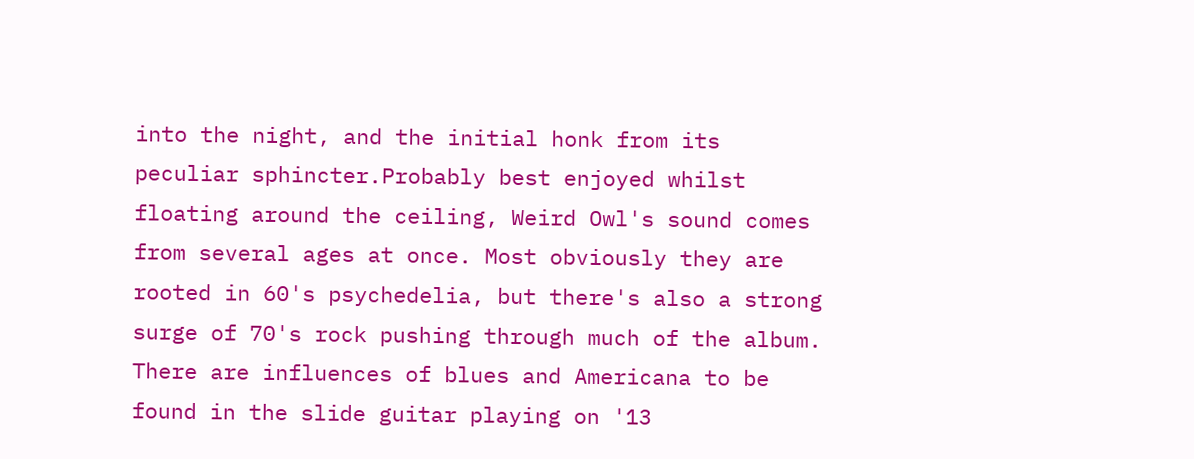into the night, and the initial honk from its peculiar sphincter.Probably best enjoyed whilst floating around the ceiling, Weird Owl's sound comes from several ages at once. Most obviously they are rooted in 60's psychedelia, but there's also a strong surge of 70's rock pushing through much of the album. There are influences of blues and Americana to be found in the slide guitar playing on '13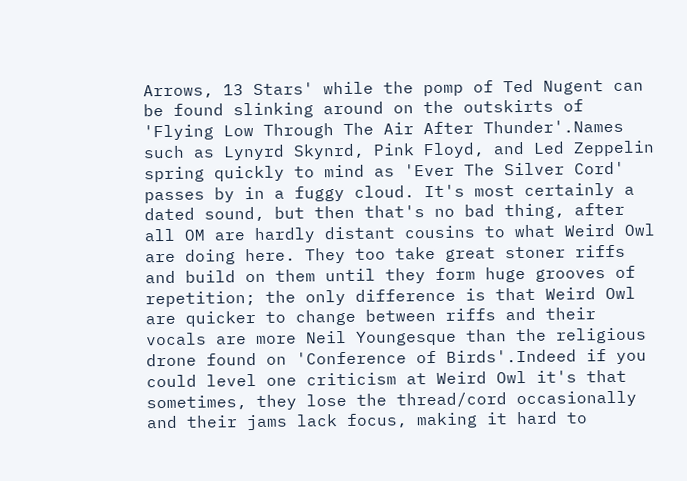Arrows, 13 Stars' while the pomp of Ted Nugent can be found slinking around on the outskirts of 'Flying Low Through The Air After Thunder'.Names such as Lynyrd Skynrd, Pink Floyd, and Led Zeppelin spring quickly to mind as 'Ever The Silver Cord' passes by in a fuggy cloud. It's most certainly a dated sound, but then that's no bad thing, after all OM are hardly distant cousins to what Weird Owl are doing here. They too take great stoner riffs and build on them until they form huge grooves of repetition; the only difference is that Weird Owl are quicker to change between riffs and their vocals are more Neil Youngesque than the religious drone found on 'Conference of Birds'.Indeed if you could level one criticism at Weird Owl it's that sometimes, they lose the thread/cord occasionally and their jams lack focus, making it hard to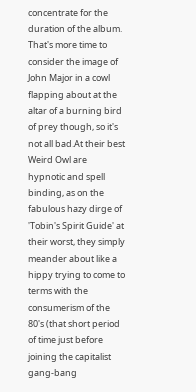concentrate for the duration of the album. That's more time to consider the image of John Major in a cowl flapping about at the altar of a burning bird of prey though, so it's not all bad.At their best Weird Owl are hypnotic and spell binding, as on the fabulous hazy dirge of 'Tobin's Spirit Guide' at their worst, they simply meander about like a hippy trying to come to terms with the consumerism of the 80's (that short period of time just before joining the capitalist gang-bang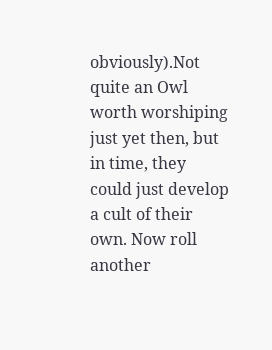obviously).Not quite an Owl worth worshiping just yet then, but in time, they could just develop a cult of their own. Now roll another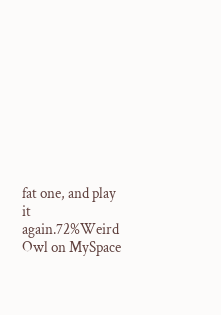fat one, and play it again.72%Weird Owl on MySpace